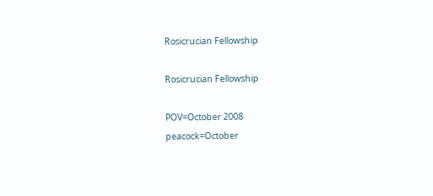Rosicrucian Fellowship

Rosicrucian Fellowship

POV=October 2008
peacock=October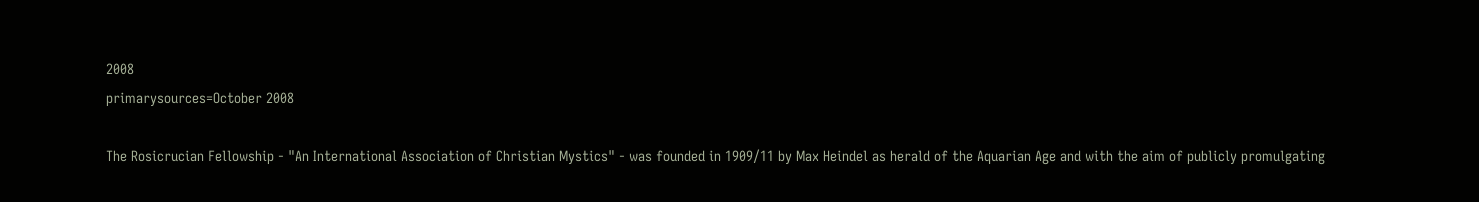2008
primarysources=October 2008

The Rosicrucian Fellowship - "An International Association of Christian Mystics" - was founded in 1909/11 by Max Heindel as herald of the Aquarian Age and with the aim of publicly promulgating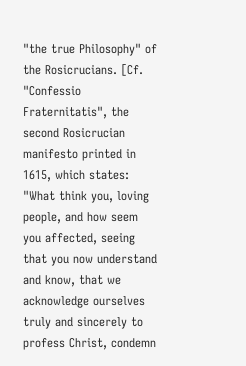"the true Philosophy" of the Rosicrucians. [Cf. "Confessio Fraternitatis", the second Rosicrucian manifesto printed in 1615, which states: "What think you, loving people, and how seem you affected, seeing that you now understand and know, that we acknowledge ourselves truly and sincerely to profess Christ, condemn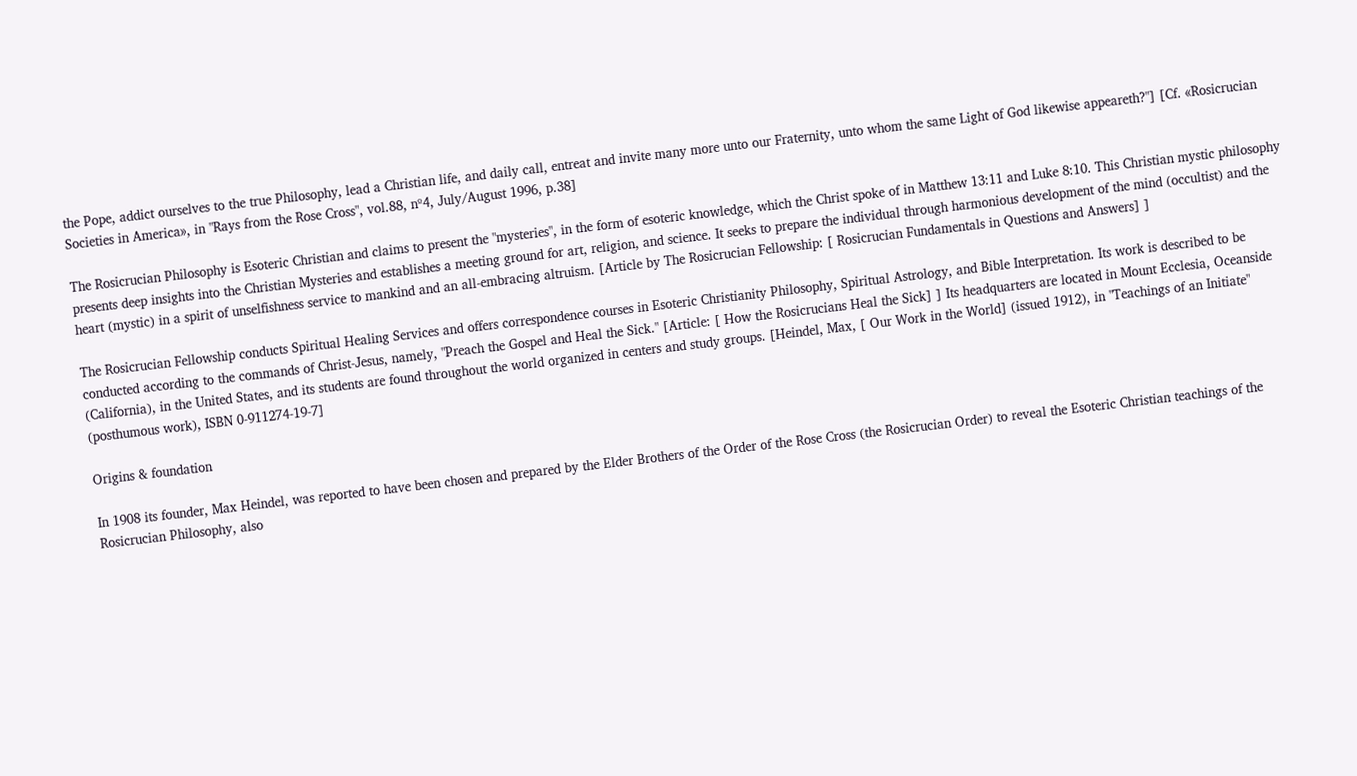the Pope, addict ourselves to the true Philosophy, lead a Christian life, and daily call, entreat and invite many more unto our Fraternity, unto whom the same Light of God likewise appeareth?"] [Cf. «Rosicrucian Societies in America», in "Rays from the Rose Cross", vol.88, nº4, July/August 1996, p.38]

The Rosicrucian Philosophy is Esoteric Christian and claims to present the "mysteries", in the form of esoteric knowledge, which the Christ spoke of in Matthew 13:11 and Luke 8:10. This Christian mystic philosophy presents deep insights into the Christian Mysteries and establishes a meeting ground for art, religion, and science. It seeks to prepare the individual through harmonious development of the mind (occultist) and the heart (mystic) in a spirit of unselfishness service to mankind and an all-embracing altruism. [Article by The Rosicrucian Fellowship: [ Rosicrucian Fundamentals in Questions and Answers] ]

The Rosicrucian Fellowship conducts Spiritual Healing Services and offers correspondence courses in Esoteric Christianity Philosophy, Spiritual Astrology, and Bible Interpretation. Its work is described to be conducted according to the commands of Christ-Jesus, namely, "Preach the Gospel and Heal the Sick." [Article: [ How the Rosicrucians Heal the Sick] ] Its headquarters are located in Mount Ecclesia, Oceanside (California), in the United States, and its students are found throughout the world organized in centers and study groups. [Heindel, Max, [ Our Work in the World] (issued 1912), in "Teachings of an Initiate" (posthumous work), ISBN 0-911274-19-7]

Origins & foundation

In 1908 its founder, Max Heindel, was reported to have been chosen and prepared by the Elder Brothers of the Order of the Rose Cross (the Rosicrucian Order) to reveal the Esoteric Christian teachings of the Rosicrucian Philosophy, also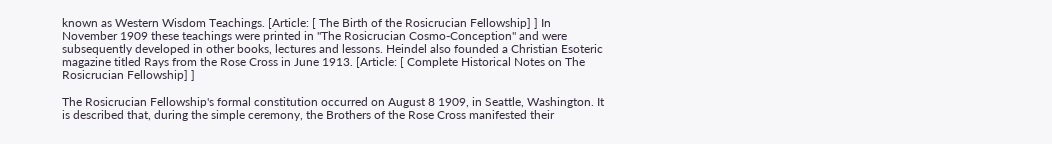known as Western Wisdom Teachings. [Article: [ The Birth of the Rosicrucian Fellowship] ] In November 1909 these teachings were printed in "The Rosicrucian Cosmo-Conception" and were subsequently developed in other books, lectures and lessons. Heindel also founded a Christian Esoteric magazine titled Rays from the Rose Cross in June 1913. [Article: [ Complete Historical Notes on The Rosicrucian Fellowship] ]

The Rosicrucian Fellowship's formal constitution occurred on August 8 1909, in Seattle, Washington. It is described that, during the simple ceremony, the Brothers of the Rose Cross manifested their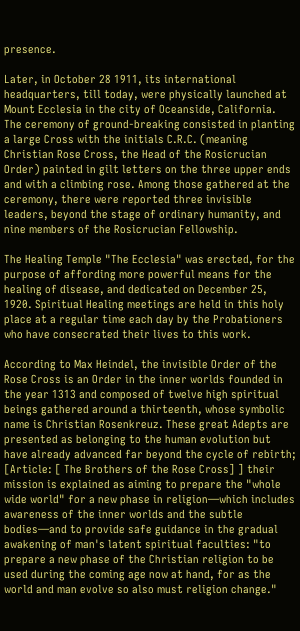presence.

Later, in October 28 1911, its international headquarters, till today, were physically launched at Mount Ecclesia in the city of Oceanside, California. The ceremony of ground-breaking consisted in planting a large Cross with the initials C.R.C. (meaning Christian Rose Cross, the Head of the Rosicrucian Order) painted in gilt letters on the three upper ends and with a climbing rose. Among those gathered at the ceremony, there were reported three invisible leaders, beyond the stage of ordinary humanity, and nine members of the Rosicrucian Fellowship.

The Healing Temple "The Ecclesia" was erected, for the purpose of affording more powerful means for the healing of disease, and dedicated on December 25, 1920. Spiritual Healing meetings are held in this holy place at a regular time each day by the Probationers who have consecrated their lives to this work.

According to Max Heindel, the invisible Order of the Rose Cross is an Order in the inner worlds founded in the year 1313 and composed of twelve high spiritual beings gathered around a thirteenth, whose symbolic name is Christian Rosenkreuz. These great Adepts are presented as belonging to the human evolution but have already advanced far beyond the cycle of rebirth; [Article: [ The Brothers of the Rose Cross] ] their mission is explained as aiming to prepare the "whole wide world" for a new phase in religion—which includes awareness of the inner worlds and the subtle bodies—and to provide safe guidance in the gradual awakening of man's latent spiritual faculties: "to prepare a new phase of the Christian religion to be used during the coming age now at hand, for as the world and man evolve so also must religion change."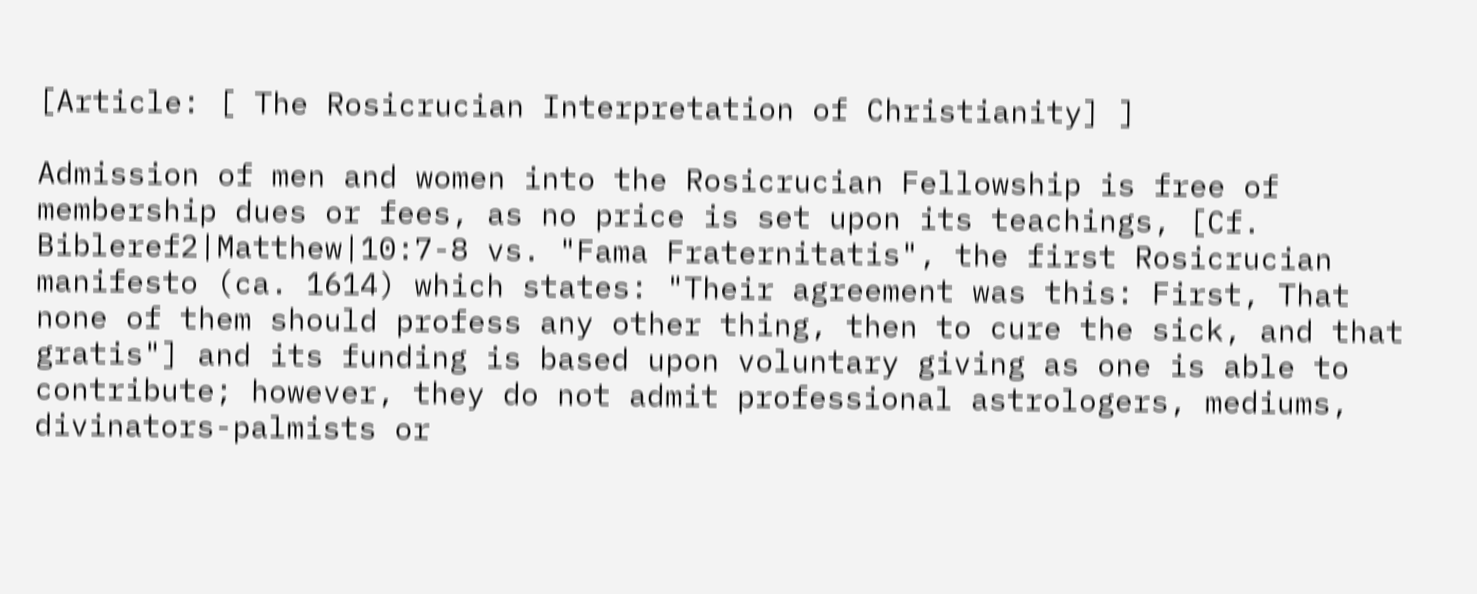[Article: [ The Rosicrucian Interpretation of Christianity] ]

Admission of men and women into the Rosicrucian Fellowship is free of membership dues or fees, as no price is set upon its teachings, [Cf. Bibleref2|Matthew|10:7-8 vs. "Fama Fraternitatis", the first Rosicrucian manifesto (ca. 1614) which states: "Their agreement was this: First, That none of them should profess any other thing, then to cure the sick, and that gratis"] and its funding is based upon voluntary giving as one is able to contribute; however, they do not admit professional astrologers, mediums, divinators-palmists or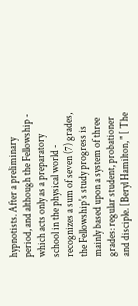hypnotists. After a preliminary period, and although the Fellowship - which acts only as a preparatory school in the physical world - recognizes a sum of seven (7) grades, the Fellowship's study progress is mainly based upon a system of three grades: regular student, probationer and disciple. [Beryl Hamilton, " [ The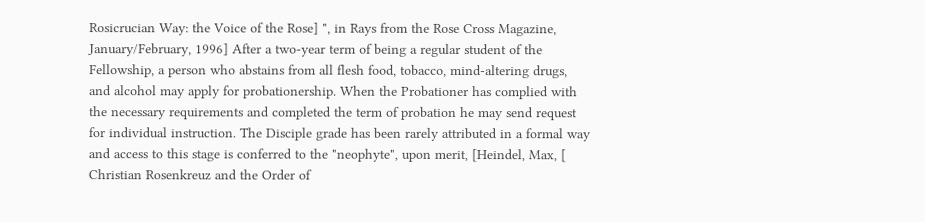Rosicrucian Way: the Voice of the Rose] ", in Rays from the Rose Cross Magazine, January/February, 1996] After a two-year term of being a regular student of the Fellowship, a person who abstains from all flesh food, tobacco, mind-altering drugs, and alcohol may apply for probationership. When the Probationer has complied with the necessary requirements and completed the term of probation he may send request for individual instruction. The Disciple grade has been rarely attributed in a formal way and access to this stage is conferred to the "neophyte", upon merit, [Heindel, Max, [ Christian Rosenkreuz and the Order of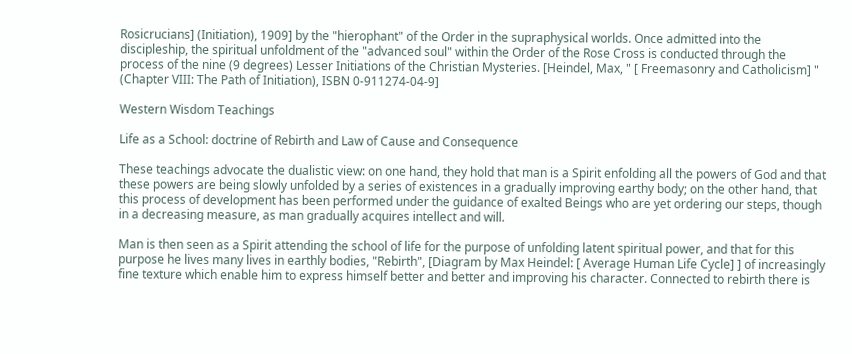Rosicrucians] (Initiation), 1909] by the "hierophant" of the Order in the supraphysical worlds. Once admitted into the discipleship, the spiritual unfoldment of the "advanced soul" within the Order of the Rose Cross is conducted through the process of the nine (9 degrees) Lesser Initiations of the Christian Mysteries. [Heindel, Max, " [ Freemasonry and Catholicism] " (Chapter VIII: The Path of Initiation), ISBN 0-911274-04-9]

Western Wisdom Teachings

Life as a School: doctrine of Rebirth and Law of Cause and Consequence

These teachings advocate the dualistic view: on one hand, they hold that man is a Spirit enfolding all the powers of God and that these powers are being slowly unfolded by a series of existences in a gradually improving earthy body; on the other hand, that this process of development has been performed under the guidance of exalted Beings who are yet ordering our steps, though in a decreasing measure, as man gradually acquires intellect and will.

Man is then seen as a Spirit attending the school of life for the purpose of unfolding latent spiritual power, and that for this purpose he lives many lives in earthly bodies, "Rebirth", [Diagram by Max Heindel: [ Average Human Life Cycle] ] of increasingly fine texture which enable him to express himself better and better and improving his character. Connected to rebirth there is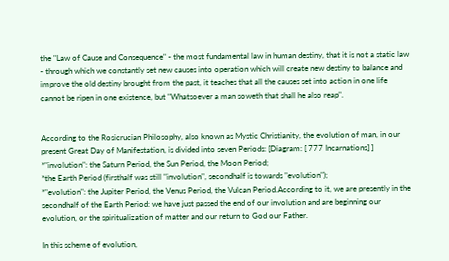the "Law of Cause and Consequence" - the most fundamental law in human destiny, that it is not a static law - through which we constantly set new causes into operation which will create new destiny to balance and improve the old destiny brought from the past, it teaches that all the causes set into action in one life cannot be ripen in one existence, but "Whatsoever a man soweth that shall he also reap".


According to the Rosicrucian Philosophy, also known as Mystic Christianity, the evolution of man, in our present Great Day of Manifestation, is divided into seven Periods: [Diagram: [ 777 Incarnations] ]
*"involution": the Saturn Period, the Sun Period, the Moon Period;
*the Earth Period (firsthalf was still "involution", secondhalf is towards "evolution");
*"evolution": the Jupiter Period, the Venus Period, the Vulcan Period.According to it, we are presently in the secondhalf of the Earth Period: we have just passed the end of our involution and are beginning our evolution, or the spiritualization of matter and our return to God our Father.

In this scheme of evolution,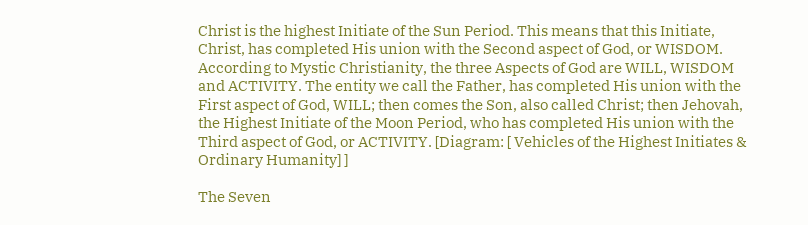Christ is the highest Initiate of the Sun Period. This means that this Initiate, Christ, has completed His union with the Second aspect of God, or WISDOM. According to Mystic Christianity, the three Aspects of God are WILL, WISDOM and ACTIVITY. The entity we call the Father, has completed His union with the First aspect of God, WILL; then comes the Son, also called Christ; then Jehovah, the Highest Initiate of the Moon Period, who has completed His union with the Third aspect of God, or ACTIVITY. [Diagram: [ Vehicles of the Highest Initiates & Ordinary Humanity] ]

The Seven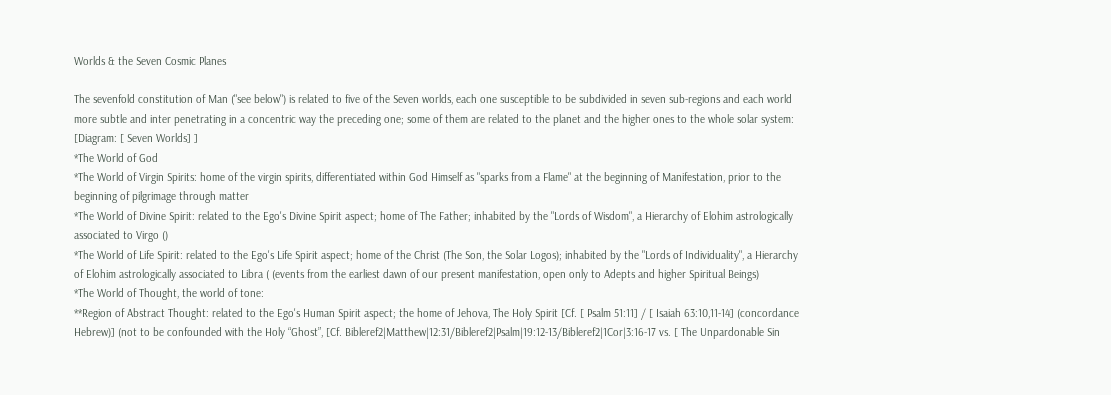Worlds & the Seven Cosmic Planes

The sevenfold constitution of Man ("see below") is related to five of the Seven worlds, each one susceptible to be subdivided in seven sub-regions and each world more subtle and inter penetrating in a concentric way the preceding one; some of them are related to the planet and the higher ones to the whole solar system: [Diagram: [ Seven Worlds] ]
*The World of God
*The World of Virgin Spirits: home of the virgin spirits, differentiated within God Himself as "sparks from a Flame" at the beginning of Manifestation, prior to the beginning of pilgrimage through matter
*The World of Divine Spirit: related to the Ego's Divine Spirit aspect; home of The Father; inhabited by the "Lords of Wisdom", a Hierarchy of Elohim astrologically associated to Virgo ()
*The World of Life Spirit: related to the Ego's Life Spirit aspect; home of the Christ (The Son, the Solar Logos); inhabited by the "Lords of Individuality", a Hierarchy of Elohim astrologically associated to Libra ( (events from the earliest dawn of our present manifestation, open only to Adepts and higher Spiritual Beings)
*The World of Thought, the world of tone:
**Region of Abstract Thought: related to the Ego's Human Spirit aspect; the home of Jehova, The Holy Spirit [Cf. [ Psalm 51:11] / [ Isaiah 63:10,11-14] (concordance Hebrew)] (not to be confounded with the Holy “Ghost”, [Cf. Bibleref2|Matthew|12:31/Bibleref2|Psalm|19:12-13/Bibleref2|1Cor|3:16-17 vs. [ The Unpardonable Sin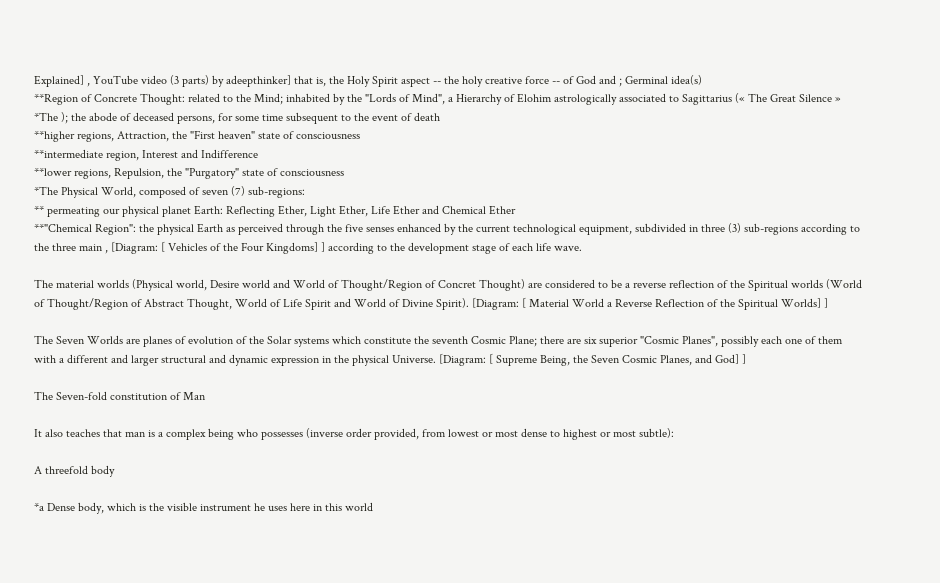Explained] , YouTube video (3 parts) by adeepthinker] that is, the Holy Spirit aspect -- the holy creative force -- of God and ; Germinal idea(s)
**Region of Concrete Thought: related to the Mind; inhabited by the "Lords of Mind", a Hierarchy of Elohim astrologically associated to Sagittarius (« The Great Silence »
*The ); the abode of deceased persons, for some time subsequent to the event of death
**higher regions, Attraction, the "First heaven" state of consciousness
**intermediate region, Interest and Indifference
**lower regions, Repulsion, the "Purgatory" state of consciousness
*The Physical World, composed of seven (7) sub-regions:
** permeating our physical planet Earth: Reflecting Ether, Light Ether, Life Ether and Chemical Ether
**"Chemical Region": the physical Earth as perceived through the five senses enhanced by the current technological equipment, subdivided in three (3) sub-regions according to the three main , [Diagram: [ Vehicles of the Four Kingdoms] ] according to the development stage of each life wave.

The material worlds (Physical world, Desire world and World of Thought/Region of Concret Thought) are considered to be a reverse reflection of the Spiritual worlds (World of Thought/Region of Abstract Thought, World of Life Spirit and World of Divine Spirit). [Diagram: [ Material World a Reverse Reflection of the Spiritual Worlds] ]

The Seven Worlds are planes of evolution of the Solar systems which constitute the seventh Cosmic Plane; there are six superior "Cosmic Planes", possibly each one of them with a different and larger structural and dynamic expression in the physical Universe. [Diagram: [ Supreme Being, the Seven Cosmic Planes, and God] ]

The Seven-fold constitution of Man

It also teaches that man is a complex being who possesses (inverse order provided, from lowest or most dense to highest or most subtle):

A threefold body

*a Dense body, which is the visible instrument he uses here in this world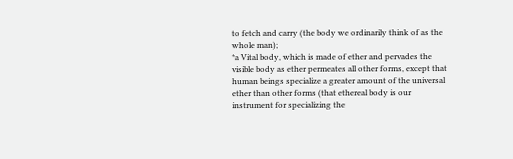to fetch and carry (the body we ordinarily think of as the whole man);
*a Vital body, which is made of ether and pervades the visible body as ether permeates all other forms, except that human beings specialize a greater amount of the universal ether than other forms (that ethereal body is our instrument for specializing the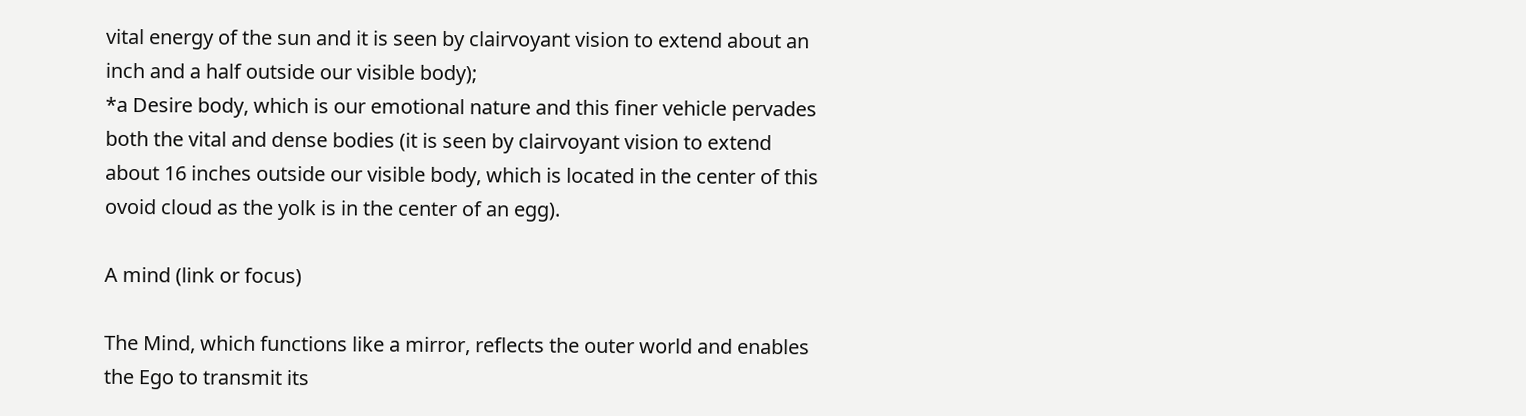vital energy of the sun and it is seen by clairvoyant vision to extend about an inch and a half outside our visible body);
*a Desire body, which is our emotional nature and this finer vehicle pervades both the vital and dense bodies (it is seen by clairvoyant vision to extend about 16 inches outside our visible body, which is located in the center of this ovoid cloud as the yolk is in the center of an egg).

A mind (link or focus)

The Mind, which functions like a mirror, reflects the outer world and enables the Ego to transmit its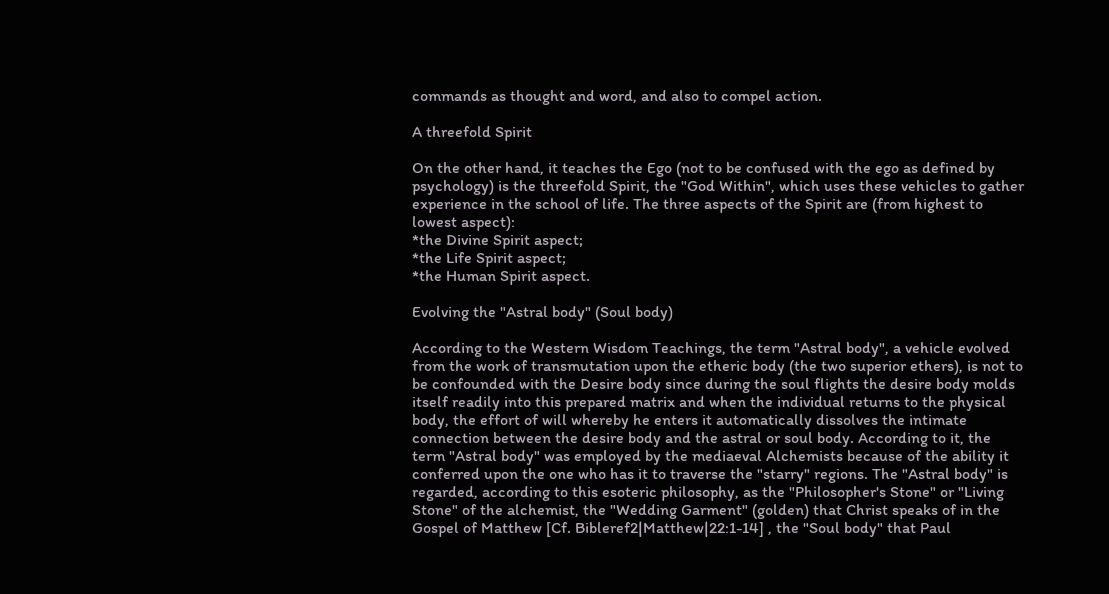commands as thought and word, and also to compel action.

A threefold Spirit

On the other hand, it teaches the Ego (not to be confused with the ego as defined by psychology) is the threefold Spirit, the "God Within", which uses these vehicles to gather experience in the school of life. The three aspects of the Spirit are (from highest to lowest aspect):
*the Divine Spirit aspect;
*the Life Spirit aspect;
*the Human Spirit aspect.

Evolving the "Astral body" (Soul body)

According to the Western Wisdom Teachings, the term "Astral body", a vehicle evolved from the work of transmutation upon the etheric body (the two superior ethers), is not to be confounded with the Desire body since during the soul flights the desire body molds itself readily into this prepared matrix and when the individual returns to the physical body, the effort of will whereby he enters it automatically dissolves the intimate connection between the desire body and the astral or soul body. According to it, the term "Astral body" was employed by the mediaeval Alchemists because of the ability it conferred upon the one who has it to traverse the "starry" regions. The "Astral body" is regarded, according to this esoteric philosophy, as the "Philosopher's Stone" or "Living Stone" of the alchemist, the "Wedding Garment" (golden) that Christ speaks of in the Gospel of Matthew [Cf. Bibleref2|Matthew|22:1-14] , the "Soul body" that Paul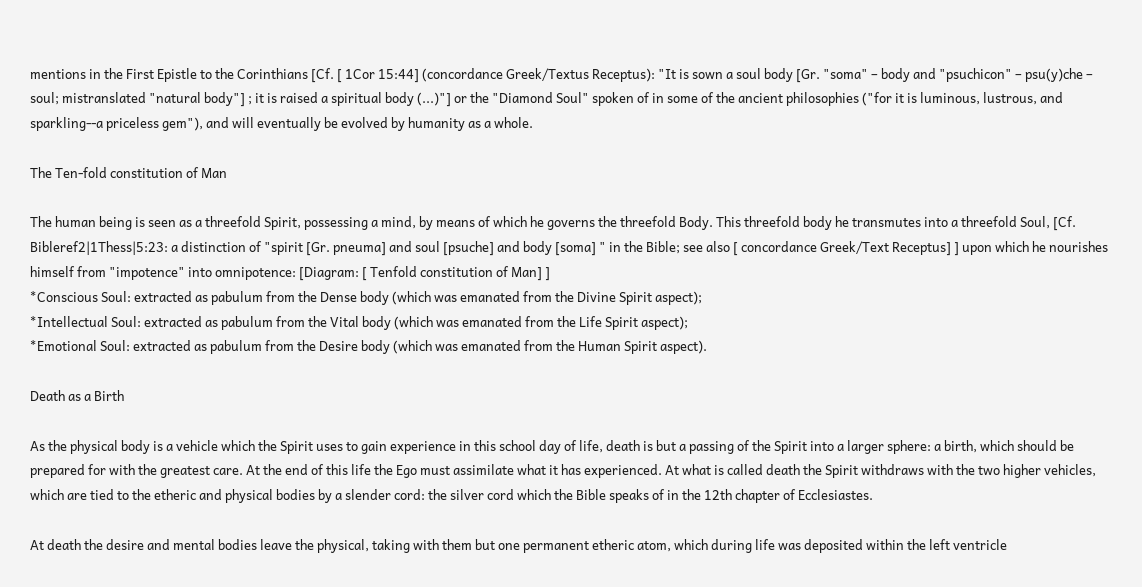mentions in the First Epistle to the Corinthians [Cf. [ 1Cor 15:44] (concordance Greek/Textus Receptus): "It is sown a soul body [Gr. "soma" – body and "psuchicon" – psu(y)che – soul; mistranslated "natural body"] ; it is raised a spiritual body (...)"] or the "Diamond Soul" spoken of in some of the ancient philosophies ("for it is luminous, lustrous, and sparkling--a priceless gem"), and will eventually be evolved by humanity as a whole.

The Ten-fold constitution of Man

The human being is seen as a threefold Spirit, possessing a mind, by means of which he governs the threefold Body. This threefold body he transmutes into a threefold Soul, [Cf. Bibleref2|1Thess|5:23: a distinction of "spirit [Gr. pneuma] and soul [psuche] and body [soma] " in the Bible; see also [ concordance Greek/Text Receptus] ] upon which he nourishes himself from "impotence" into omnipotence: [Diagram: [ Tenfold constitution of Man] ]
*Conscious Soul: extracted as pabulum from the Dense body (which was emanated from the Divine Spirit aspect);
*Intellectual Soul: extracted as pabulum from the Vital body (which was emanated from the Life Spirit aspect);
*Emotional Soul: extracted as pabulum from the Desire body (which was emanated from the Human Spirit aspect).

Death as a Birth

As the physical body is a vehicle which the Spirit uses to gain experience in this school day of life, death is but a passing of the Spirit into a larger sphere: a birth, which should be prepared for with the greatest care. At the end of this life the Ego must assimilate what it has experienced. At what is called death the Spirit withdraws with the two higher vehicles, which are tied to the etheric and physical bodies by a slender cord: the silver cord which the Bible speaks of in the 12th chapter of Ecclesiastes.

At death the desire and mental bodies leave the physical, taking with them but one permanent etheric atom, which during life was deposited within the left ventricle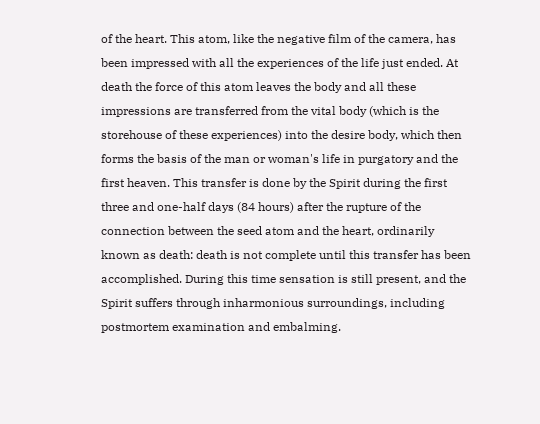of the heart. This atom, like the negative film of the camera, has been impressed with all the experiences of the life just ended. At death the force of this atom leaves the body and all these impressions are transferred from the vital body (which is the storehouse of these experiences) into the desire body, which then forms the basis of the man or woman's life in purgatory and the first heaven. This transfer is done by the Spirit during the first three and one-half days (84 hours) after the rupture of the connection between the seed atom and the heart, ordinarily known as death: death is not complete until this transfer has been accomplished. During this time sensation is still present, and the Spirit suffers through inharmonious surroundings, including postmortem examination and embalming.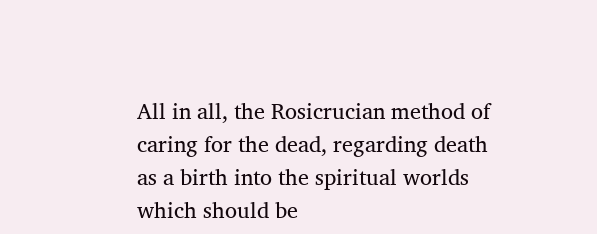All in all, the Rosicrucian method of caring for the dead, regarding death as a birth into the spiritual worlds which should be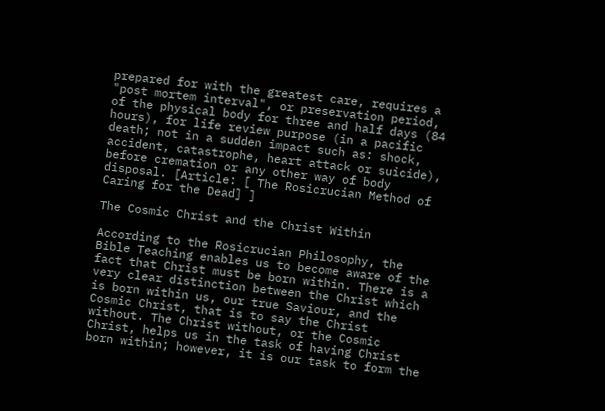prepared for with the greatest care, requires a "post mortem interval", or preservation period, of the physical body for three and half days (84 hours), for life review purpose (in a pacific death; not in a sudden impact such as: shock, accident, catastrophe, heart attack or suicide), before cremation or any other way of body disposal. [Article: [ The Rosicrucian Method of Caring for the Dead] ]

The Cosmic Christ and the Christ Within

According to the Rosicrucian Philosophy, the Bible Teaching enables us to become aware of the fact that Christ must be born within. There is a very clear distinction between the Christ which is born within us, our true Saviour, and the Cosmic Christ, that is to say the Christ without. The Christ without, or the Cosmic Christ, helps us in the task of having Christ born within; however, it is our task to form the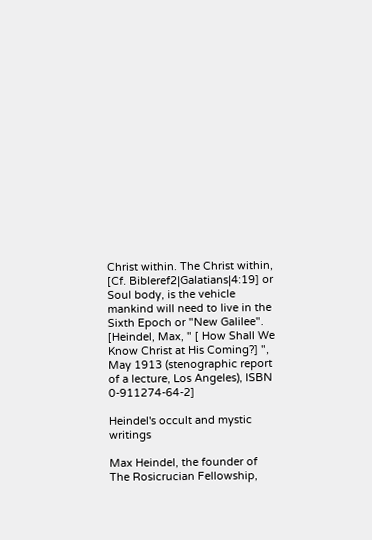Christ within. The Christ within, [Cf. Bibleref2|Galatians|4:19] or Soul body, is the vehicle mankind will need to live in the Sixth Epoch or "New Galilee". [Heindel, Max, " [ How Shall We Know Christ at His Coming?] ", May 1913 (stenographic report of a lecture, Los Angeles), ISBN 0-911274-64-2]

Heindel's occult and mystic writings

Max Heindel, the founder of The Rosicrucian Fellowship,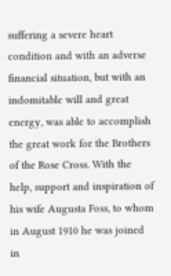suffering a severe heart condition and with an adverse financial situation, but with an indomitable will and great energy, was able to accomplish the great work for the Brothers of the Rose Cross. With the help, support and inspiration of his wife Augusta Foss, to whom in August 1910 he was joined in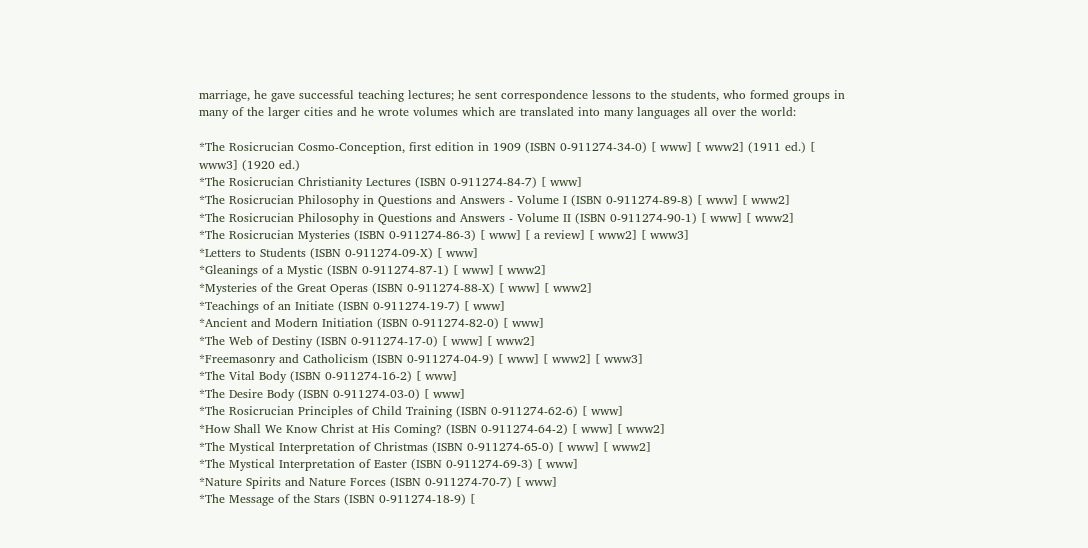marriage, he gave successful teaching lectures; he sent correspondence lessons to the students, who formed groups in many of the larger cities and he wrote volumes which are translated into many languages all over the world:

*The Rosicrucian Cosmo-Conception, first edition in 1909 (ISBN 0-911274-34-0) [ www] [ www2] (1911 ed.) [ www3] (1920 ed.)
*The Rosicrucian Christianity Lectures (ISBN 0-911274-84-7) [ www]
*The Rosicrucian Philosophy in Questions and Answers - Volume I (ISBN 0-911274-89-8) [ www] [ www2]
*The Rosicrucian Philosophy in Questions and Answers - Volume II (ISBN 0-911274-90-1) [ www] [ www2]
*The Rosicrucian Mysteries (ISBN 0-911274-86-3) [ www] [ a review] [ www2] [ www3]
*Letters to Students (ISBN 0-911274-09-X) [ www]
*Gleanings of a Mystic (ISBN 0-911274-87-1) [ www] [ www2]
*Mysteries of the Great Operas (ISBN 0-911274-88-X) [ www] [ www2]
*Teachings of an Initiate (ISBN 0-911274-19-7) [ www]
*Ancient and Modern Initiation (ISBN 0-911274-82-0) [ www]
*The Web of Destiny (ISBN 0-911274-17-0) [ www] [ www2]
*Freemasonry and Catholicism (ISBN 0-911274-04-9) [ www] [ www2] [ www3]
*The Vital Body (ISBN 0-911274-16-2) [ www]
*The Desire Body (ISBN 0-911274-03-0) [ www]
*The Rosicrucian Principles of Child Training (ISBN 0-911274-62-6) [ www]
*How Shall We Know Christ at His Coming? (ISBN 0-911274-64-2) [ www] [ www2]
*The Mystical Interpretation of Christmas (ISBN 0-911274-65-0) [ www] [ www2]
*The Mystical Interpretation of Easter (ISBN 0-911274-69-3) [ www]
*Nature Spirits and Nature Forces (ISBN 0-911274-70-7) [ www]
*The Message of the Stars (ISBN 0-911274-18-9) [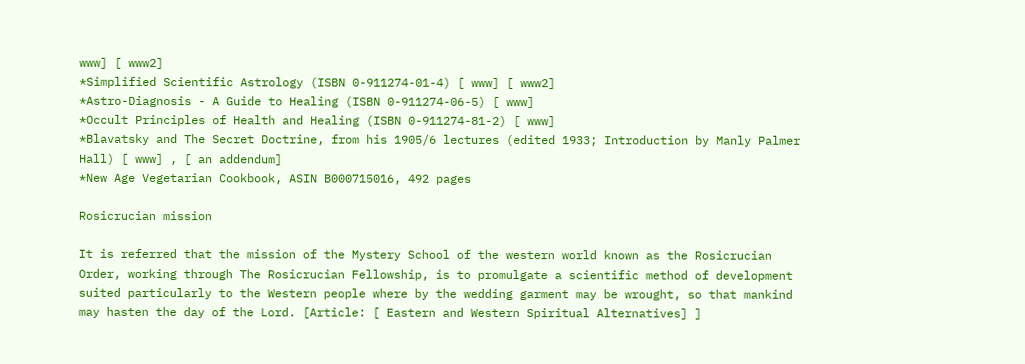www] [ www2]
*Simplified Scientific Astrology (ISBN 0-911274-01-4) [ www] [ www2]
*Astro-Diagnosis - A Guide to Healing (ISBN 0-911274-06-5) [ www]
*Occult Principles of Health and Healing (ISBN 0-911274-81-2) [ www]
*Blavatsky and The Secret Doctrine, from his 1905/6 lectures (edited 1933; Introduction by Manly Palmer Hall) [ www] , [ an addendum]
*New Age Vegetarian Cookbook, ASIN B000715016, 492 pages

Rosicrucian mission

It is referred that the mission of the Mystery School of the western world known as the Rosicrucian Order, working through The Rosicrucian Fellowship, is to promulgate a scientific method of development suited particularly to the Western people where by the wedding garment may be wrought, so that mankind may hasten the day of the Lord. [Article: [ Eastern and Western Spiritual Alternatives] ]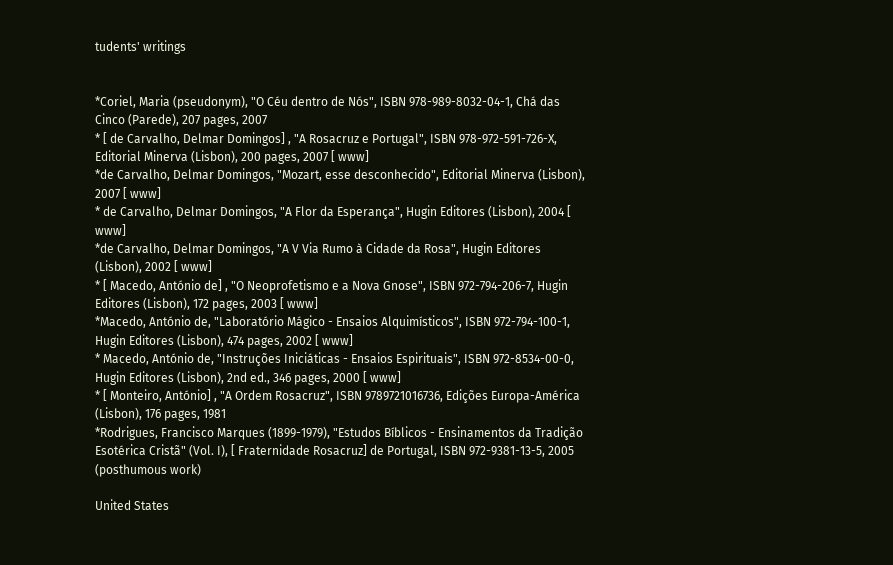tudents' writings


*Coriel, Maria (pseudonym), "O Céu dentro de Nós", ISBN 978-989-8032-04-1, Chá das Cinco (Parede), 207 pages, 2007
* [ de Carvalho, Delmar Domingos] , "A Rosacruz e Portugal", ISBN 978-972-591-726-X, Editorial Minerva (Lisbon), 200 pages, 2007 [ www]
*de Carvalho, Delmar Domingos, "Mozart, esse desconhecido", Editorial Minerva (Lisbon), 2007 [ www]
* de Carvalho, Delmar Domingos, "A Flor da Esperança", Hugin Editores (Lisbon), 2004 [ www]
*de Carvalho, Delmar Domingos, "A V Via Rumo à Cidade da Rosa", Hugin Editores (Lisbon), 2002 [ www]
* [ Macedo, António de] , "O Neoprofetismo e a Nova Gnose", ISBN 972-794-206-7, Hugin Editores (Lisbon), 172 pages, 2003 [ www]
*Macedo, António de, "Laboratório Mágico - Ensaios Alquimísticos", ISBN 972-794-100-1, Hugin Editores (Lisbon), 474 pages, 2002 [ www]
* Macedo, António de, "Instruções Iniciáticas - Ensaios Espirituais", ISBN 972-8534-00-0, Hugin Editores (Lisbon), 2nd ed., 346 pages, 2000 [ www]
* [ Monteiro, António] , "A Ordem Rosacruz", ISBN 9789721016736, Edições Europa-América (Lisbon), 176 pages, 1981
*Rodrigues, Francisco Marques (1899-1979), "Estudos Bíblicos - Ensinamentos da Tradição Esotérica Cristã" (Vol. I), [ Fraternidade Rosacruz] de Portugal, ISBN 972-9381-13-5, 2005 (posthumous work)

United States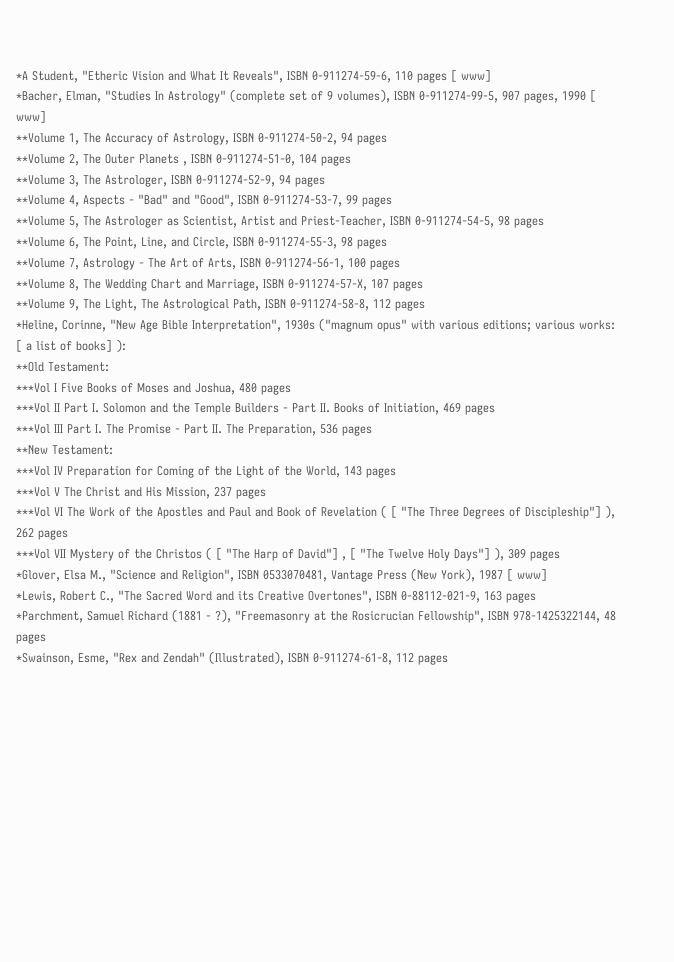*A Student, "Etheric Vision and What It Reveals", ISBN 0-911274-59-6, 110 pages [ www]
*Bacher, Elman, "Studies In Astrology" (complete set of 9 volumes), ISBN 0-911274-99-5, 907 pages, 1990 [ www]
**Volume 1, The Accuracy of Astrology, ISBN 0-911274-50-2, 94 pages
**Volume 2, The Outer Planets , ISBN 0-911274-51-0, 104 pages
**Volume 3, The Astrologer, ISBN 0-911274-52-9, 94 pages
**Volume 4, Aspects - "Bad" and "Good", ISBN 0-911274-53-7, 99 pages
**Volume 5, The Astrologer as Scientist, Artist and Priest-Teacher, ISBN 0-911274-54-5, 98 pages
**Volume 6, The Point, Line, and Circle, ISBN 0-911274-55-3, 98 pages
**Volume 7, Astrology - The Art of Arts, ISBN 0-911274-56-1, 100 pages
**Volume 8, The Wedding Chart and Marriage, ISBN 0-911274-57-X, 107 pages
**Volume 9, The Light, The Astrological Path, ISBN 0-911274-58-8, 112 pages
*Heline, Corinne, "New Age Bible Interpretation", 1930s ("magnum opus" with various editions; various works: [ a list of books] ):
**Old Testament:
***Vol I Five Books of Moses and Joshua, 480 pages
***Vol II Part I. Solomon and the Temple Builders - Part II. Books of Initiation, 469 pages
***Vol III Part I. The Promise - Part II. The Preparation, 536 pages
**New Testament:
***Vol IV Preparation for Coming of the Light of the World, 143 pages
***Vol V The Christ and His Mission, 237 pages
***Vol VI The Work of the Apostles and Paul and Book of Revelation ( [ "The Three Degrees of Discipleship"] ), 262 pages
***Vol VII Mystery of the Christos ( [ "The Harp of David"] , [ "The Twelve Holy Days"] ), 309 pages
*Glover, Elsa M., "Science and Religion", ISBN 0533070481, Vantage Press (New York), 1987 [ www]
*Lewis, Robert C., "The Sacred Word and its Creative Overtones", ISBN 0-88112-021-9, 163 pages
*Parchment, Samuel Richard (1881 - ?), "Freemasonry at the Rosicrucian Fellowship", ISBN 978-1425322144, 48 pages
*Swainson, Esme, "Rex and Zendah" (Illustrated), ISBN 0-911274-61-8, 112 pages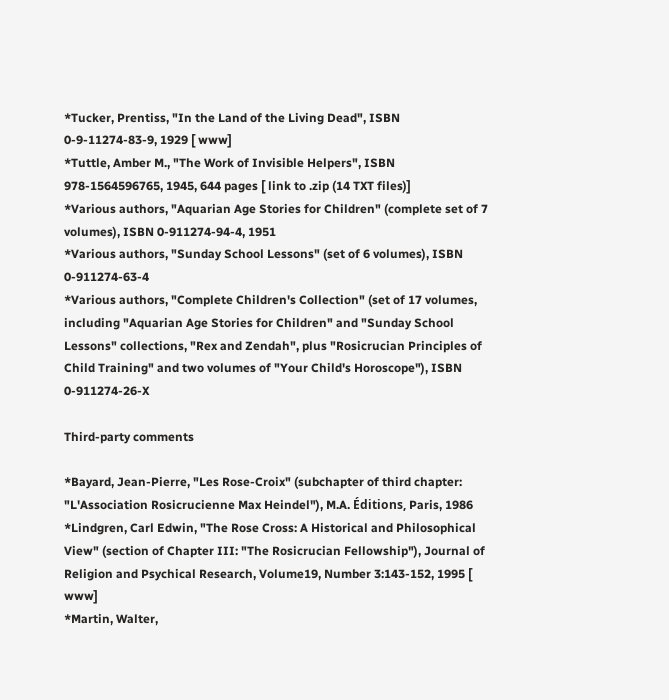*Tucker, Prentiss, "In the Land of the Living Dead", ISBN 0-9-11274-83-9, 1929 [ www]
*Tuttle, Amber M., "The Work of Invisible Helpers", ISBN 978-1564596765, 1945, 644 pages [ link to .zip (14 TXT files)]
*Various authors, "Aquarian Age Stories for Children" (complete set of 7 volumes), ISBN 0-911274-94-4, 1951
*Various authors, "Sunday School Lessons" (set of 6 volumes), ISBN 0-911274-63-4
*Various authors, "Complete Children's Collection" (set of 17 volumes, including "Aquarian Age Stories for Children" and "Sunday School Lessons" collections, "Rex and Zendah", plus "Rosicrucian Principles of Child Training" and two volumes of "Your Child's Horoscope"), ISBN 0-911274-26-X

Third-party comments

*Bayard, Jean-Pierre, "Les Rose-Croix" (subchapter of third chapter: "L'Association Rosicrucienne Max Heindel"), M.A. Éditions, Paris, 1986
*Lindgren, Carl Edwin, "The Rose Cross: A Historical and Philosophical View" (section of Chapter III: "The Rosicrucian Fellowship"), Journal of Religion and Psychical Research, Volume19, Number 3:143-152, 1995 [ www]
*Martin, Walter,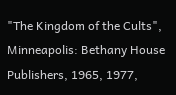"The Kingdom of the Cults", Minneapolis: Bethany House Publishers, 1965, 1977,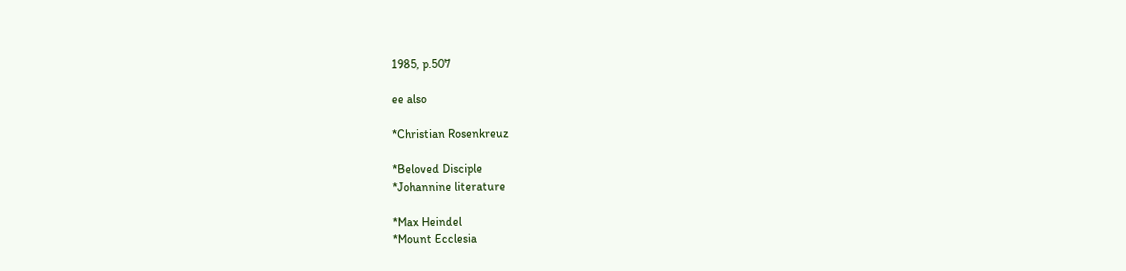1985, p.507

ee also

*Christian Rosenkreuz

*Beloved Disciple
*Johannine literature

*Max Heindel
*Mount Ecclesia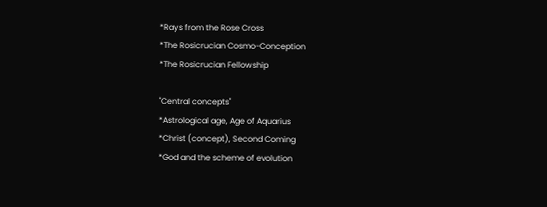*Rays from the Rose Cross
*The Rosicrucian Cosmo-Conception
*The Rosicrucian Fellowship

"Central concepts"
*Astrological age, Age of Aquarius
*Christ (concept), Second Coming
*God and the scheme of evolution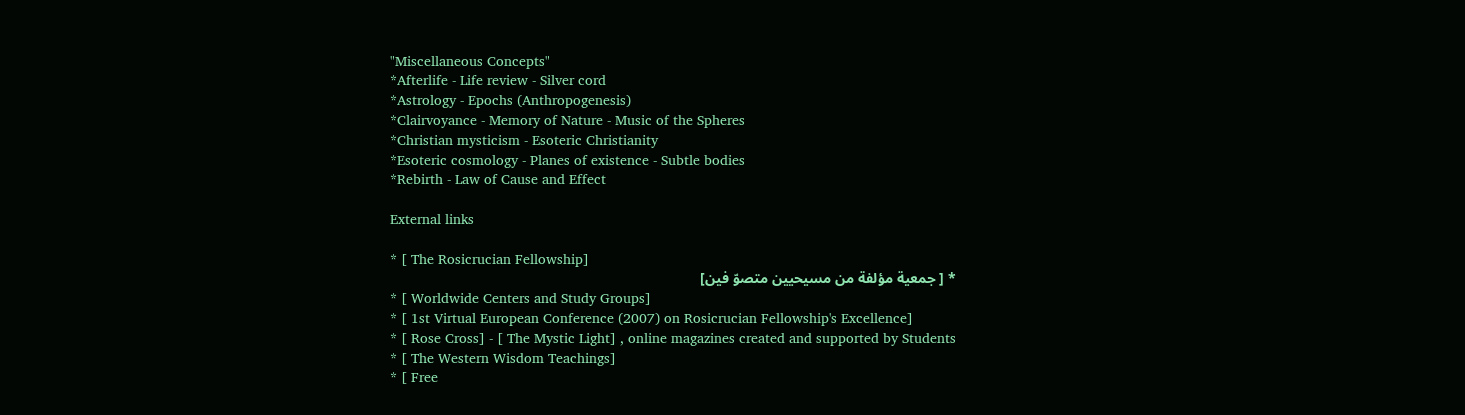"Miscellaneous Concepts"
*Afterlife - Life review - Silver cord
*Astrology - Epochs (Anthropogenesis)
*Clairvoyance - Memory of Nature - Music of the Spheres
*Christian mysticism - Esoteric Christianity
*Esoteric cosmology - Planes of existence - Subtle bodies
*Rebirth - Law of Cause and Effect

External links

* [ The Rosicrucian Fellowship]
* [ جمعية مؤلفة من مسيحيين متصوّ فين]
* [ Worldwide Centers and Study Groups]
* [ 1st Virtual European Conference (2007) on Rosicrucian Fellowship's Excellence]
* [ Rose Cross] - [ The Mystic Light] , online magazines created and supported by Students
* [ The Western Wisdom Teachings]
* [ Free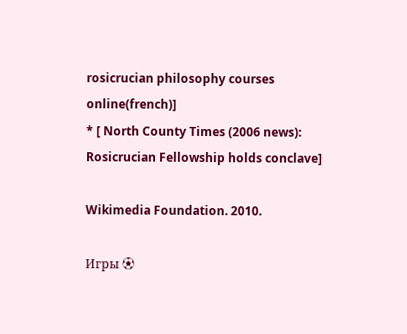rosicrucian philosophy courses online(french)]
* [ North County Times (2006 news): Rosicrucian Fellowship holds conclave]

Wikimedia Foundation. 2010.

Игры ⚽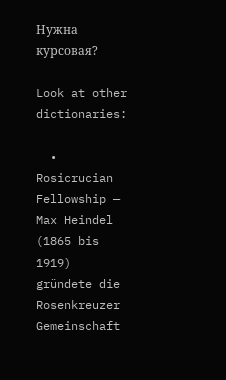Нужна курсовая?

Look at other dictionaries:

  • Rosicrucian Fellowship — Max Heindel (1865 bis 1919) gründete die Rosenkreuzer Gemeinschaft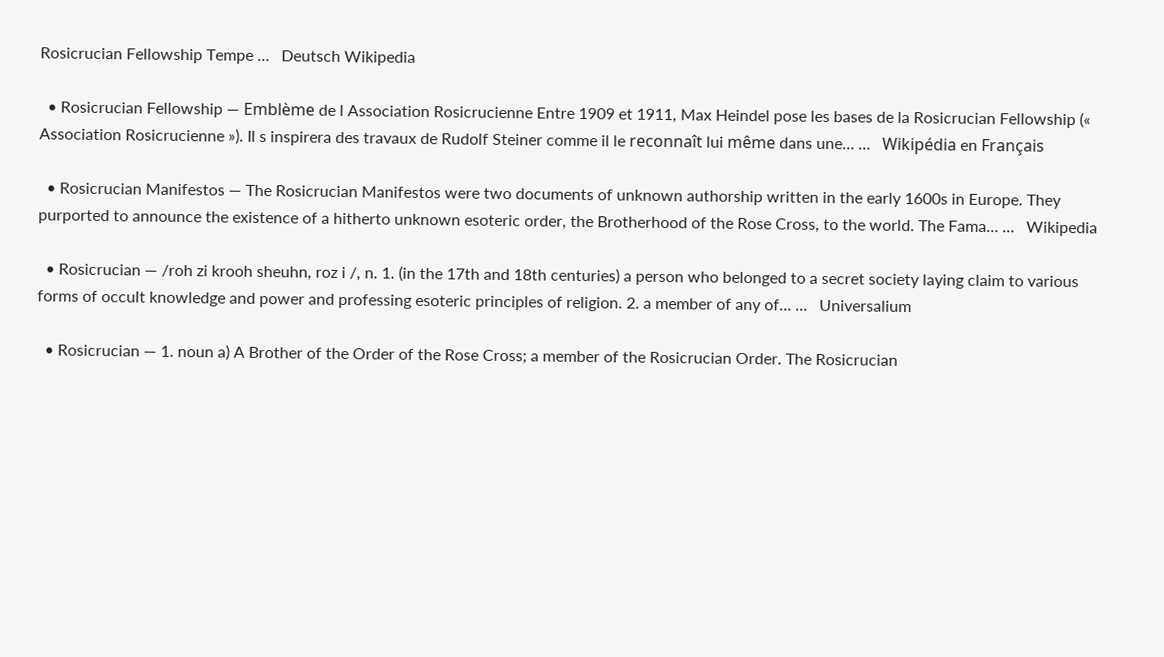Rosicrucian Fellowship Tempe …   Deutsch Wikipedia

  • Rosicrucian Fellowship — Emblème de l Association Rosicrucienne Entre 1909 et 1911, Max Heindel pose les bases de la Rosicrucian Fellowship (« Association Rosicrucienne »). Il s inspirera des travaux de Rudolf Steiner comme il le reconnaît lui même dans une… …   Wikipédia en Français

  • Rosicrucian Manifestos — The Rosicrucian Manifestos were two documents of unknown authorship written in the early 1600s in Europe. They purported to announce the existence of a hitherto unknown esoteric order, the Brotherhood of the Rose Cross, to the world. The Fama… …   Wikipedia

  • Rosicrucian — /roh zi krooh sheuhn, roz i /, n. 1. (in the 17th and 18th centuries) a person who belonged to a secret society laying claim to various forms of occult knowledge and power and professing esoteric principles of religion. 2. a member of any of… …   Universalium

  • Rosicrucian — 1. noun a) A Brother of the Order of the Rose Cross; a member of the Rosicrucian Order. The Rosicrucian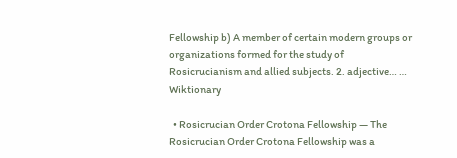Fellowship b) A member of certain modern groups or organizations formed for the study of Rosicrucianism and allied subjects. 2. adjective… …   Wiktionary

  • Rosicrucian Order Crotona Fellowship — The Rosicrucian Order Crotona Fellowship was a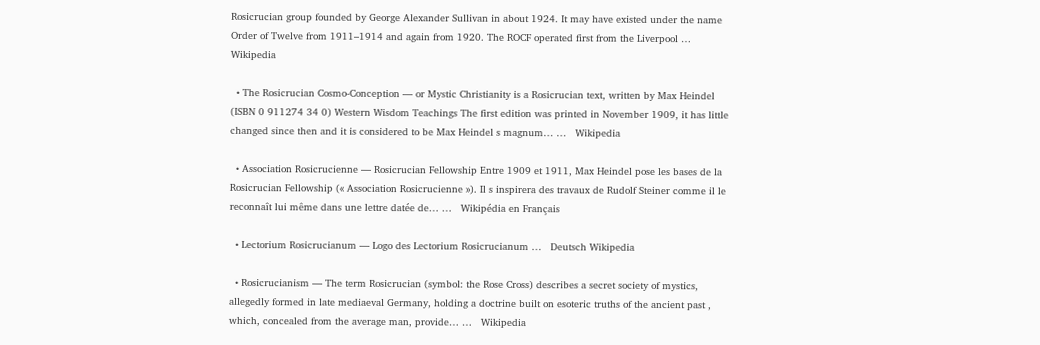Rosicrucian group founded by George Alexander Sullivan in about 1924. It may have existed under the name Order of Twelve from 1911–1914 and again from 1920. The ROCF operated first from the Liverpool …   Wikipedia

  • The Rosicrucian Cosmo-Conception — or Mystic Christianity is a Rosicrucian text, written by Max Heindel (ISBN 0 911274 34 0) Western Wisdom Teachings The first edition was printed in November 1909, it has little changed since then and it is considered to be Max Heindel s magnum… …   Wikipedia

  • Association Rosicrucienne — Rosicrucian Fellowship Entre 1909 et 1911, Max Heindel pose les bases de la Rosicrucian Fellowship (« Association Rosicrucienne »). Il s inspirera des travaux de Rudolf Steiner comme il le reconnaît lui même dans une lettre datée de… …   Wikipédia en Français

  • Lectorium Rosicrucianum — Logo des Lectorium Rosicrucianum …   Deutsch Wikipedia

  • Rosicrucianism — The term Rosicrucian (symbol: the Rose Cross) describes a secret society of mystics, allegedly formed in late mediaeval Germany, holding a doctrine built on esoteric truths of the ancient past , which, concealed from the average man, provide… …   Wikipedia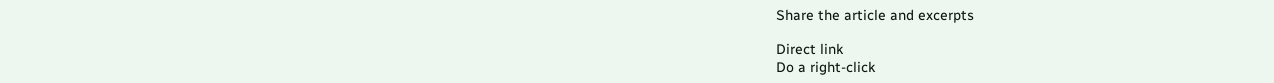Share the article and excerpts

Direct link
Do a right-click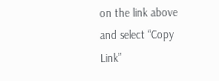on the link above
and select “Copy Link”